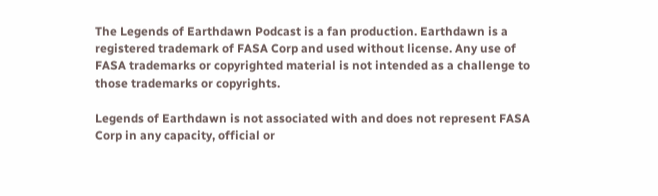The Legends of Earthdawn Podcast is a fan production. Earthdawn is a registered trademark of FASA Corp and used without license. Any use of FASA trademarks or copyrighted material is not intended as a challenge to those trademarks or copyrights.

Legends of Earthdawn is not associated with and does not represent FASA Corp in any capacity, official or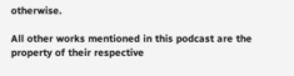otherwise.

All other works mentioned in this podcast are the property of their respective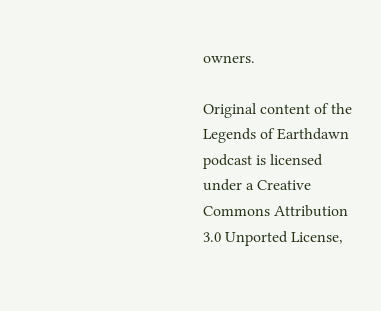owners.

Original content of the Legends of Earthdawn podcast is licensed under a Creative Commons Attribution 3.0 Unported License,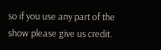so if you use any part of the show please give us credit.